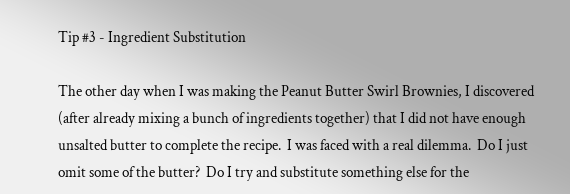Tip #3 - Ingredient Substitution

The other day when I was making the Peanut Butter Swirl Brownies, I discovered (after already mixing a bunch of ingredients together) that I did not have enough unsalted butter to complete the recipe.  I was faced with a real dilemma.  Do I just omit some of the butter?  Do I try and substitute something else for the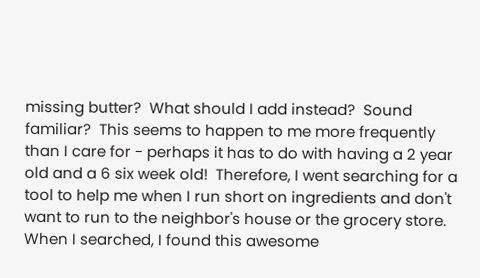missing butter?  What should I add instead?  Sound familiar?  This seems to happen to me more frequently than I care for - perhaps it has to do with having a 2 year old and a 6 six week old!  Therefore, I went searching for a tool to help me when I run short on ingredients and don't want to run to the neighbor's house or the grocery store.  When I searched, I found this awesome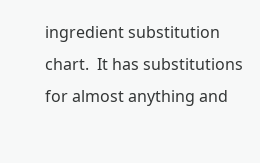ingredient substitution chart.  It has substitutions for almost anything and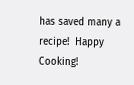has saved many a recipe!  Happy Cooking!